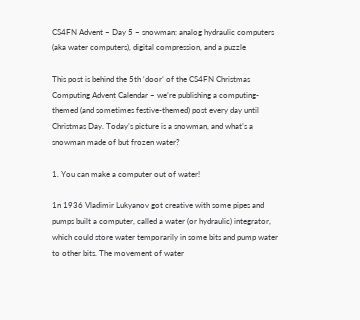CS4FN Advent – Day 5 – snowman: analog hydraulic computers (aka water computers), digital compression, and a puzzle

This post is behind the 5th ‘door’ of the CS4FN Christmas Computing Advent Calendar – we’re publishing a computing-themed (and sometimes festive-themed) post every day until Christmas Day. Today’s picture is a snowman, and what’s a snowman made of but frozen water?

1. You can make a computer out of water!

1n 1936 Vladimir Lukyanov got creative with some pipes and pumps built a computer, called a water (or hydraulic) integrator, which could store water temporarily in some bits and pump water to other bits. The movement of water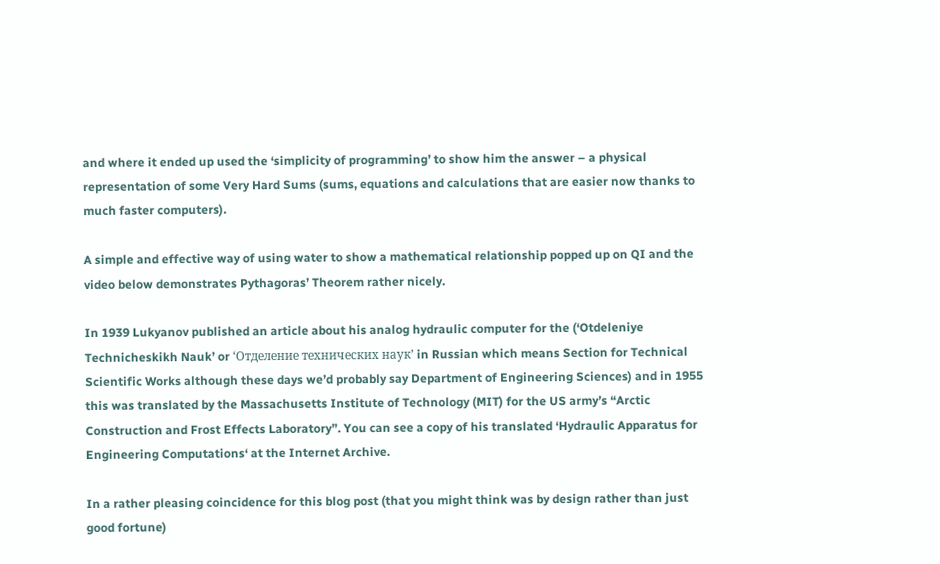and where it ended up used the ‘simplicity of programming’ to show him the answer – a physical representation of some Very Hard Sums (sums, equations and calculations that are easier now thanks to much faster computers).

A simple and effective way of using water to show a mathematical relationship popped up on QI and the video below demonstrates Pythagoras’ Theorem rather nicely.

In 1939 Lukyanov published an article about his analog hydraulic computer for the (‘Otdeleniye Technicheskikh Nauk’ or ‘Отделение технических наук’ in Russian which means Section for Technical Scientific Works although these days we’d probably say Department of Engineering Sciences) and in 1955 this was translated by the Massachusetts Institute of Technology (MIT) for the US army’s “Arctic Construction and Frost Effects Laboratory”. You can see a copy of his translated ‘Hydraulic Apparatus for Engineering Computations‘ at the Internet Archive.

In a rather pleasing coincidence for this blog post (that you might think was by design rather than just good fortune)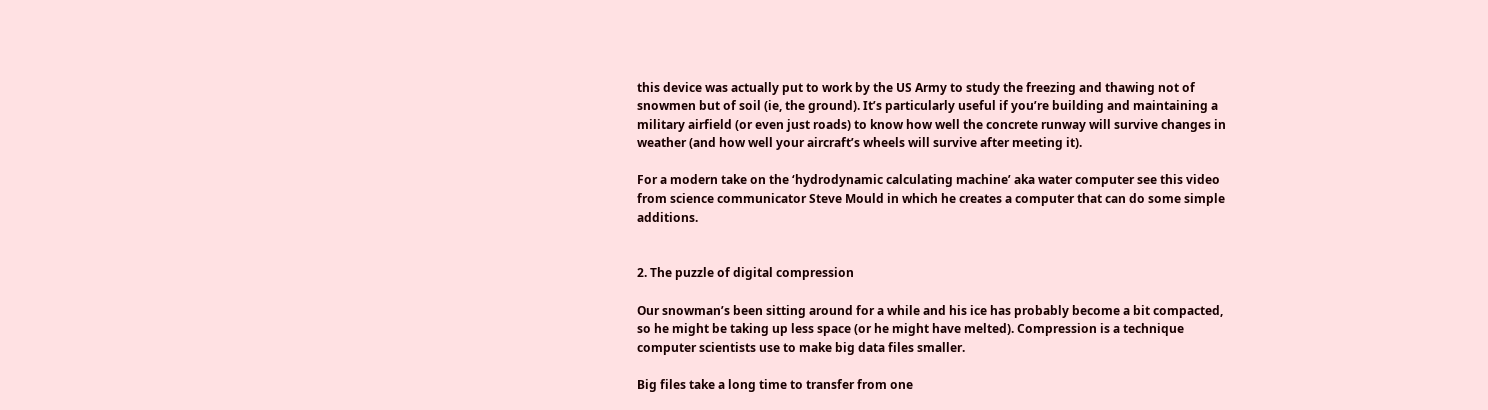this device was actually put to work by the US Army to study the freezing and thawing not of snowmen but of soil (ie, the ground). It’s particularly useful if you’re building and maintaining a military airfield (or even just roads) to know how well the concrete runway will survive changes in weather (and how well your aircraft’s wheels will survive after meeting it).

For a modern take on the ‘hydrodynamic calculating machine’ aka water computer see this video from science communicator Steve Mould in which he creates a computer that can do some simple additions.


2. The puzzle of digital compression

Our snowman’s been sitting around for a while and his ice has probably become a bit compacted, so he might be taking up less space (or he might have melted). Compression is a technique computer scientists use to make big data files smaller.

Big files take a long time to transfer from one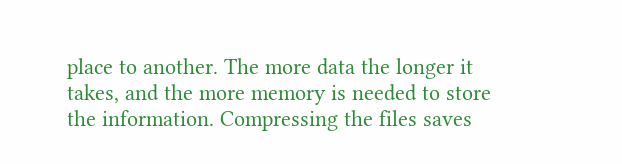place to another. The more data the longer it takes, and the more memory is needed to store the information. Compressing the files saves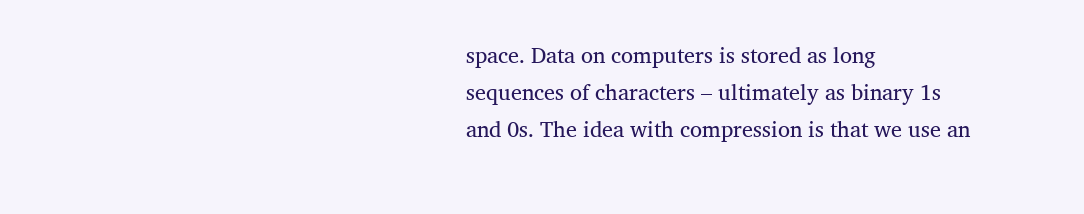space. Data on computers is stored as long sequences of characters – ultimately as binary 1s and 0s. The idea with compression is that we use an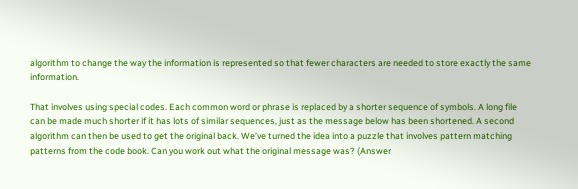algorithm to change the way the information is represented so that fewer characters are needed to store exactly the same information.

That involves using special codes. Each common word or phrase is replaced by a shorter sequence of symbols. A long file can be made much shorter if it has lots of similar sequences, just as the message below has been shortened. A second algorithm can then be used to get the original back. We’ve turned the idea into a puzzle that involves pattern matching patterns from the code book. Can you work out what the original message was? (Answer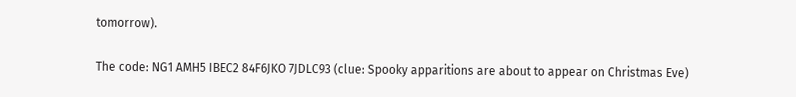tomorrow).

The code: NG1 AMH5 IBEC2 84F6JKO 7JDLC93 (clue: Spooky apparitions are about to appear on Christmas Eve)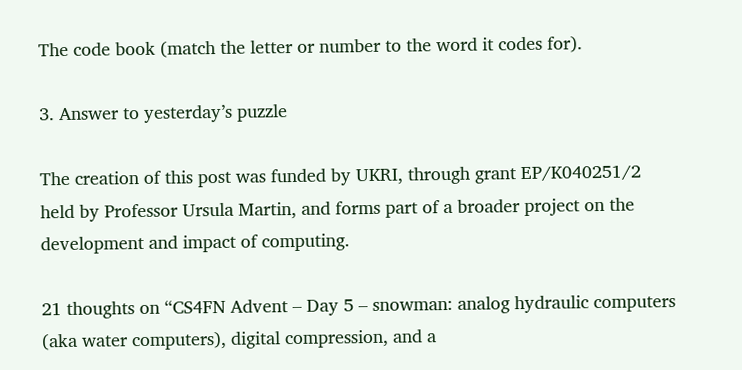The code book (match the letter or number to the word it codes for).

3. Answer to yesterday’s puzzle

The creation of this post was funded by UKRI, through grant EP/K040251/2 held by Professor Ursula Martin, and forms part of a broader project on the development and impact of computing.

21 thoughts on “CS4FN Advent – Day 5 – snowman: analog hydraulic computers (aka water computers), digital compression, and a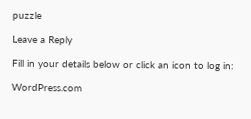puzzle

Leave a Reply

Fill in your details below or click an icon to log in:

WordPress.com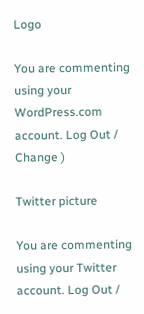Logo

You are commenting using your WordPress.com account. Log Out /  Change )

Twitter picture

You are commenting using your Twitter account. Log Out /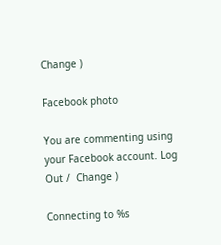Change )

Facebook photo

You are commenting using your Facebook account. Log Out /  Change )

Connecting to %s